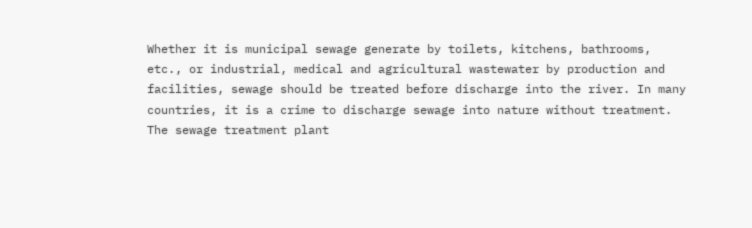Whether it is municipal sewage generate by toilets, kitchens, bathrooms, etc., or industrial, medical and agricultural wastewater by production and facilities, sewage should be treated before discharge into the river. In many countries, it is a crime to discharge sewage into nature without treatment. The sewage treatment plant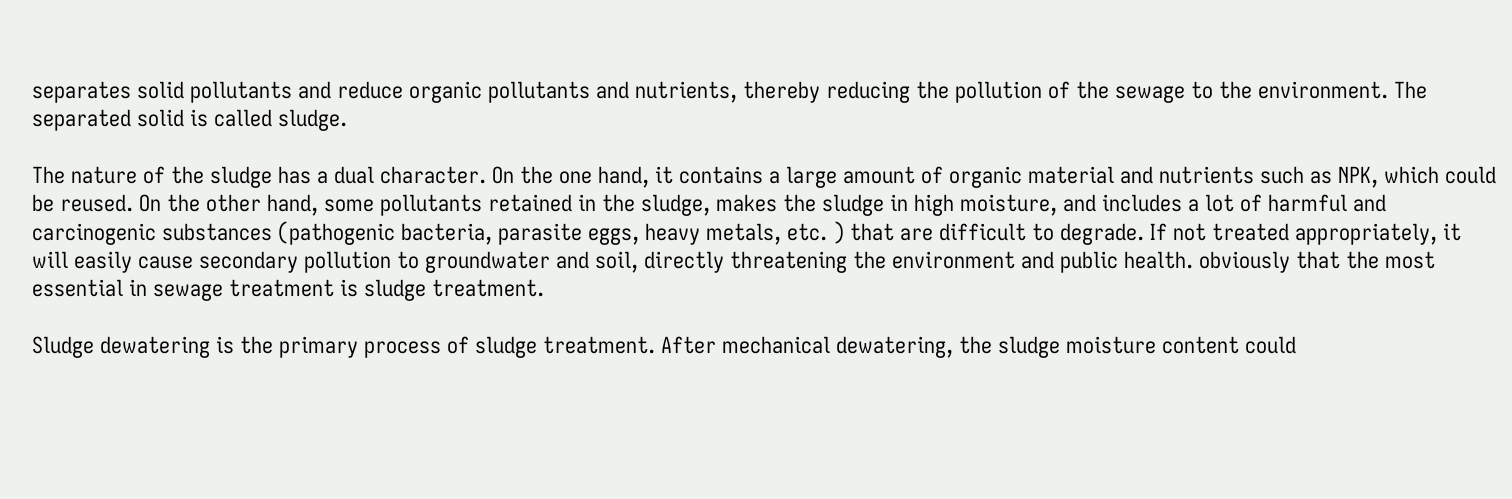separates solid pollutants and reduce organic pollutants and nutrients, thereby reducing the pollution of the sewage to the environment. The separated solid is called sludge.

The nature of the sludge has a dual character. On the one hand, it contains a large amount of organic material and nutrients such as NPK, which could be reused. On the other hand, some pollutants retained in the sludge, makes the sludge in high moisture, and includes a lot of harmful and carcinogenic substances (pathogenic bacteria, parasite eggs, heavy metals, etc. ) that are difficult to degrade. If not treated appropriately, it will easily cause secondary pollution to groundwater and soil, directly threatening the environment and public health. obviously that the most essential in sewage treatment is sludge treatment.

Sludge dewatering is the primary process of sludge treatment. After mechanical dewatering, the sludge moisture content could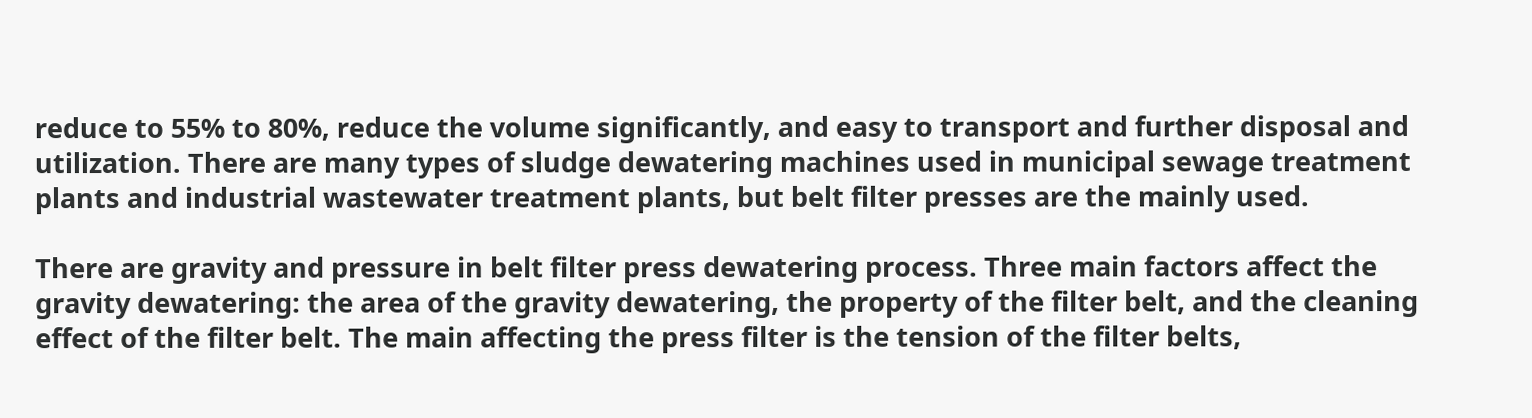reduce to 55% to 80%, reduce the volume significantly, and easy to transport and further disposal and utilization. There are many types of sludge dewatering machines used in municipal sewage treatment plants and industrial wastewater treatment plants, but belt filter presses are the mainly used.

There are gravity and pressure in belt filter press dewatering process. Three main factors affect the gravity dewatering: the area of the gravity dewatering, the property of the filter belt, and the cleaning effect of the filter belt. The main affecting the press filter is the tension of the filter belts,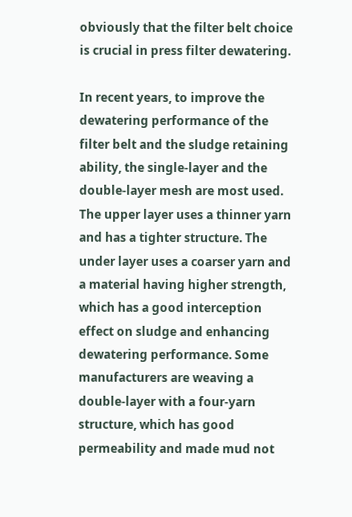obviously that the filter belt choice is crucial in press filter dewatering.

In recent years, to improve the dewatering performance of the filter belt and the sludge retaining ability, the single-layer and the double-layer mesh are most used. The upper layer uses a thinner yarn and has a tighter structure. The under layer uses a coarser yarn and a material having higher strength, which has a good interception effect on sludge and enhancing dewatering performance. Some manufacturers are weaving a double-layer with a four-yarn structure, which has good permeability and made mud not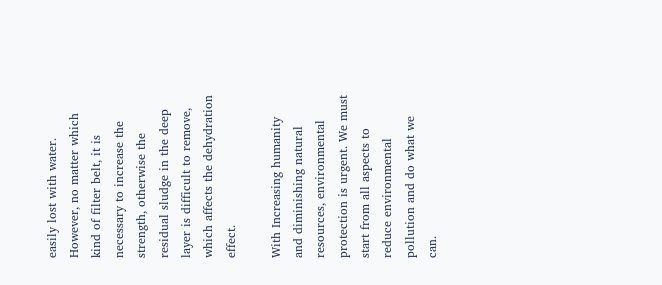easily lost with water. However, no matter which kind of filter belt, it is necessary to increase the strength, otherwise the residual sludge in the deep layer is difficult to remove, which affects the dehydration effect.

With Increasing humanity and diminishing natural resources, environmental protection is urgent. We must start from all aspects to reduce environmental pollution and do what we can.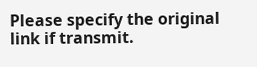Please specify the original link if transmit.